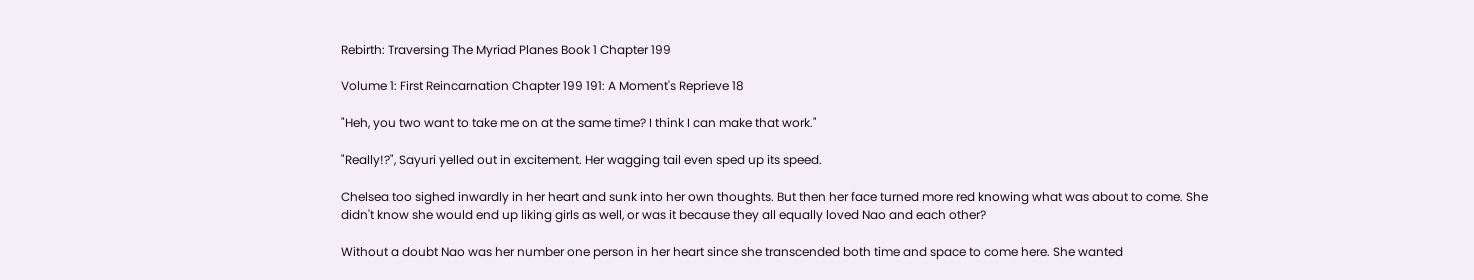Rebirth: Traversing The Myriad Planes Book 1 Chapter 199

Volume 1: First Reincarnation Chapter 199 191: A Moment's Reprieve 18

"Heh, you two want to take me on at the same time? I think I can make that work."

"Really!?", Sayuri yelled out in excitement. Her wagging tail even sped up its speed.

Chelsea too sighed inwardly in her heart and sunk into her own thoughts. But then her face turned more red knowing what was about to come. She didn't know she would end up liking girls as well, or was it because they all equally loved Nao and each other?

Without a doubt Nao was her number one person in her heart since she transcended both time and space to come here. She wanted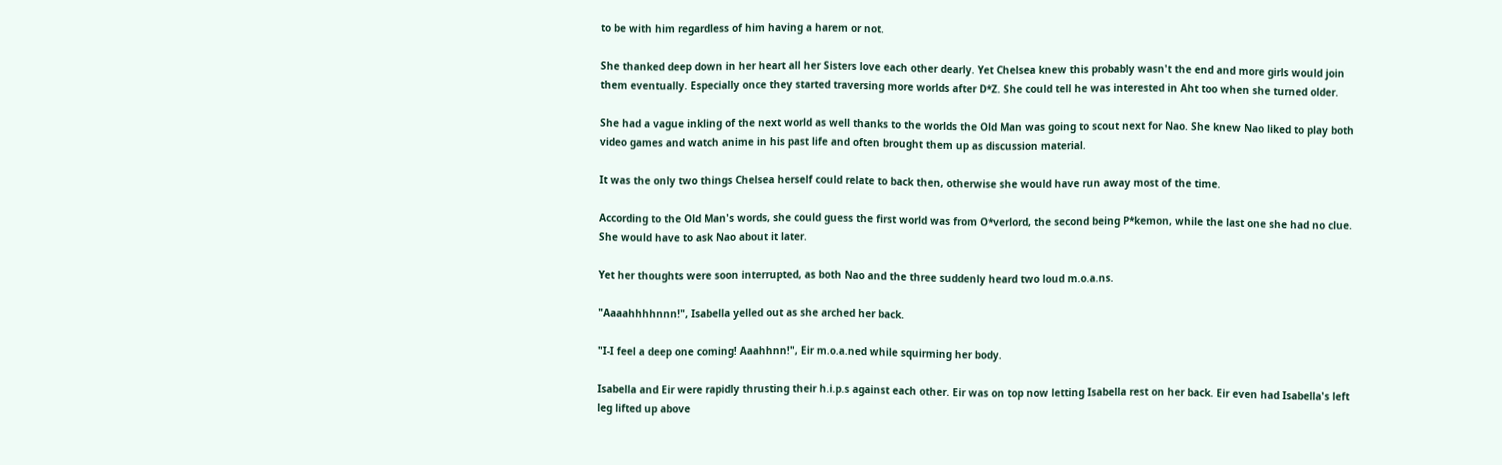to be with him regardless of him having a harem or not.

She thanked deep down in her heart all her Sisters love each other dearly. Yet Chelsea knew this probably wasn't the end and more girls would join them eventually. Especially once they started traversing more worlds after D*Z. She could tell he was interested in Aht too when she turned older.

She had a vague inkling of the next world as well thanks to the worlds the Old Man was going to scout next for Nao. She knew Nao liked to play both video games and watch anime in his past life and often brought them up as discussion material.

It was the only two things Chelsea herself could relate to back then, otherwise she would have run away most of the time.

According to the Old Man's words, she could guess the first world was from O*verlord, the second being P*kemon, while the last one she had no clue. She would have to ask Nao about it later.

Yet her thoughts were soon interrupted, as both Nao and the three suddenly heard two loud m.o.a.ns.

"Aaaahhhhnnn!", Isabella yelled out as she arched her back.

"I-I feel a deep one coming! Aaahhnn!", Eir m.o.a.ned while squirming her body.

Isabella and Eir were rapidly thrusting their h.i.p.s against each other. Eir was on top now letting Isabella rest on her back. Eir even had Isabella's left leg lifted up above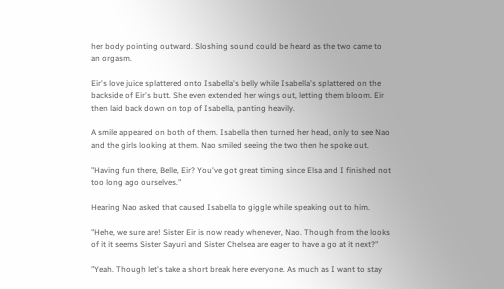her body pointing outward. Sloshing sound could be heard as the two came to an orgasm.

Eir's love juice splattered onto Isabella's belly while Isabella's splattered on the backside of Eir's butt. She even extended her wings out, letting them bloom. Eir then laid back down on top of Isabella, panting heavily.

A smile appeared on both of them. Isabella then turned her head, only to see Nao and the girls looking at them. Nao smiled seeing the two then he spoke out.

"Having fun there, Belle, Eir? You've got great timing since Elsa and I finished not too long ago ourselves."

Hearing Nao asked that caused Isabella to giggle while speaking out to him.

"Hehe, we sure are! Sister Eir is now ready whenever, Nao. Though from the looks of it it seems Sister Sayuri and Sister Chelsea are eager to have a go at it next?"

"Yeah. Though let's take a short break here everyone. As much as I want to stay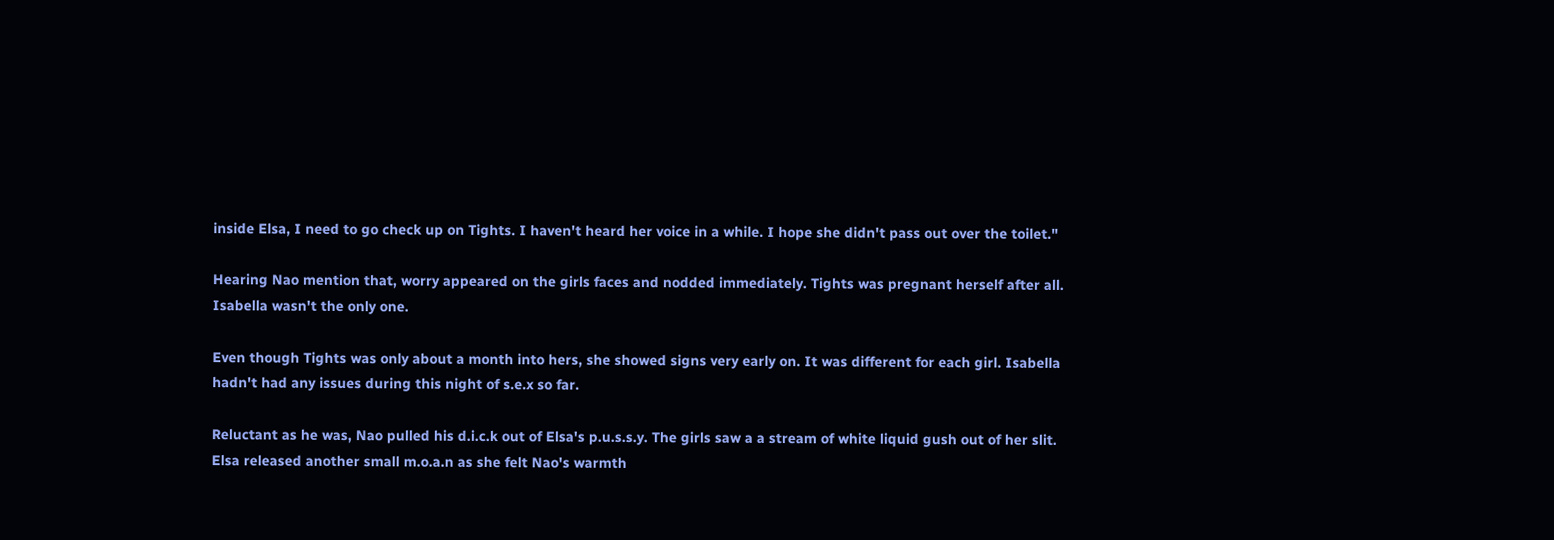inside Elsa, I need to go check up on Tights. I haven't heard her voice in a while. I hope she didn't pass out over the toilet."

Hearing Nao mention that, worry appeared on the girls faces and nodded immediately. Tights was pregnant herself after all. Isabella wasn't the only one.

Even though Tights was only about a month into hers, she showed signs very early on. It was different for each girl. Isabella hadn't had any issues during this night of s.e.x so far.

Reluctant as he was, Nao pulled his d.i.c.k out of Elsa's p.u.s.s.y. The girls saw a a stream of white liquid gush out of her slit. Elsa released another small m.o.a.n as she felt Nao's warmth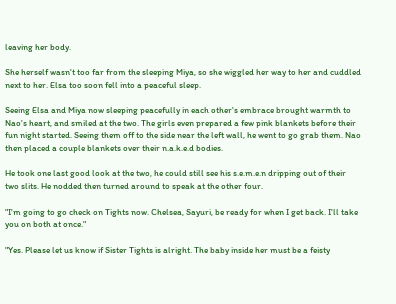leaving her body.

She herself wasn't too far from the sleeping Miya, so she wiggled her way to her and cuddled next to her. Elsa too soon fell into a peaceful sleep.

Seeing Elsa and Miya now sleeping peacefully in each other's embrace brought warmth to Nao's heart, and smiled at the two. The girls even prepared a few pink blankets before their fun night started. Seeing them off to the side near the left wall, he went to go grab them. Nao then placed a couple blankets over their n.a.k.e.d bodies.

He took one last good look at the two, he could still see his s.e.m.e.n dripping out of their two slits. He nodded then turned around to speak at the other four.

"I'm going to go check on Tights now. Chelsea, Sayuri, be ready for when I get back. I'll take you on both at once."

"Yes. Please let us know if Sister Tights is alright. The baby inside her must be a feisty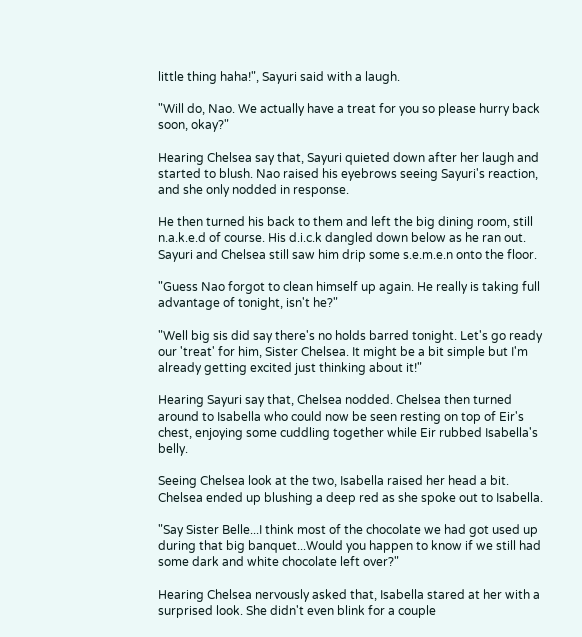little thing haha!", Sayuri said with a laugh.

"Will do, Nao. We actually have a treat for you so please hurry back soon, okay?"

Hearing Chelsea say that, Sayuri quieted down after her laugh and started to blush. Nao raised his eyebrows seeing Sayuri's reaction, and she only nodded in response.

He then turned his back to them and left the big dining room, still n.a.k.e.d of course. His d.i.c.k dangled down below as he ran out. Sayuri and Chelsea still saw him drip some s.e.m.e.n onto the floor.

"Guess Nao forgot to clean himself up again. He really is taking full advantage of tonight, isn't he?"

"Well big sis did say there's no holds barred tonight. Let's go ready our 'treat' for him, Sister Chelsea. It might be a bit simple but I'm already getting excited just thinking about it!"

Hearing Sayuri say that, Chelsea nodded. Chelsea then turned around to Isabella who could now be seen resting on top of Eir's chest, enjoying some cuddling together while Eir rubbed Isabella's belly.

Seeing Chelsea look at the two, Isabella raised her head a bit. Chelsea ended up blushing a deep red as she spoke out to Isabella.

"Say Sister Belle...I think most of the chocolate we had got used up during that big banquet...Would you happen to know if we still had some dark and white chocolate left over?"

Hearing Chelsea nervously asked that, Isabella stared at her with a surprised look. She didn't even blink for a couple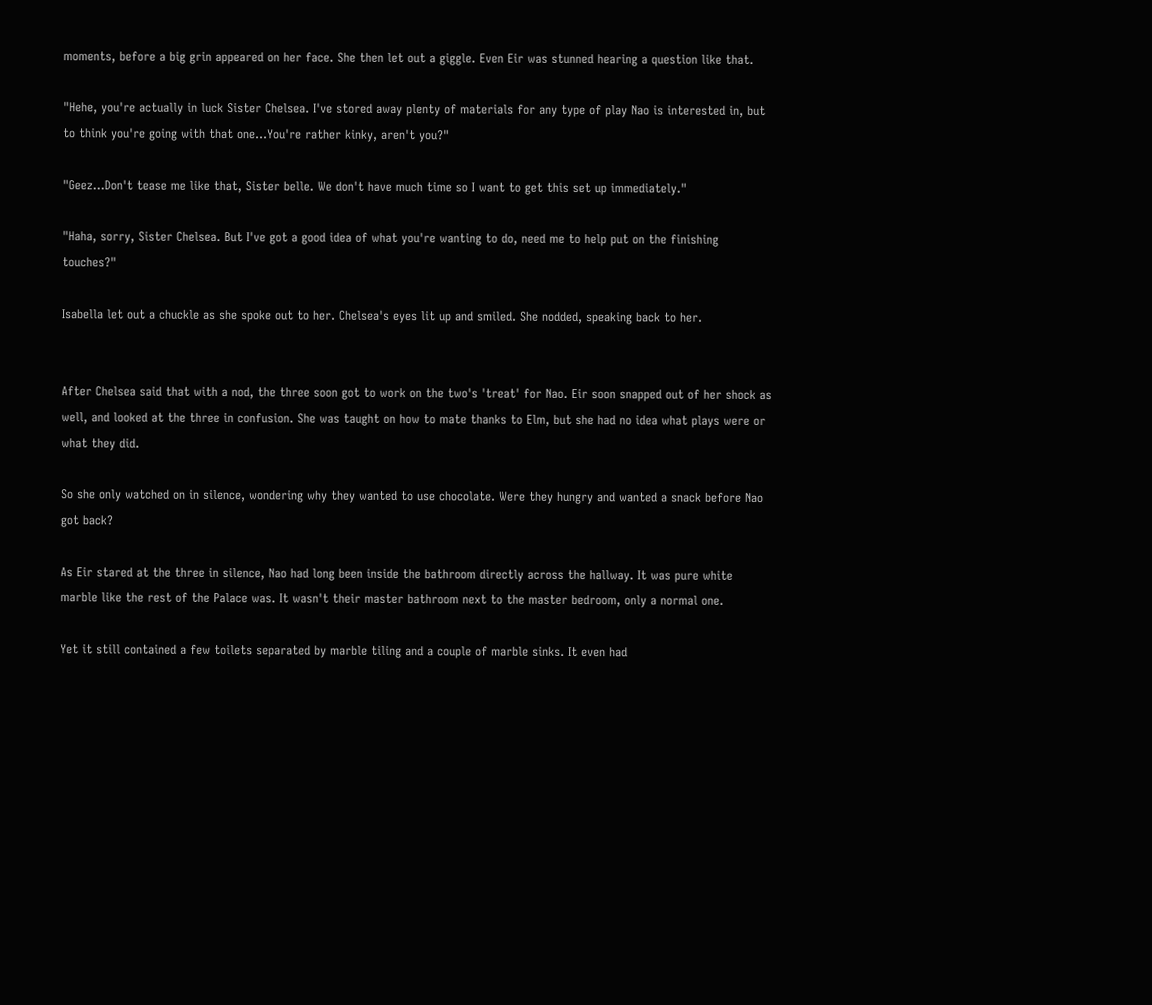moments, before a big grin appeared on her face. She then let out a giggle. Even Eir was stunned hearing a question like that.

"Hehe, you're actually in luck Sister Chelsea. I've stored away plenty of materials for any type of play Nao is interested in, but to think you're going with that one...You're rather kinky, aren't you?"

"Geez...Don't tease me like that, Sister belle. We don't have much time so I want to get this set up immediately."

"Haha, sorry, Sister Chelsea. But I've got a good idea of what you're wanting to do, need me to help put on the finishing touches?"

Isabella let out a chuckle as she spoke out to her. Chelsea's eyes lit up and smiled. She nodded, speaking back to her.


After Chelsea said that with a nod, the three soon got to work on the two's 'treat' for Nao. Eir soon snapped out of her shock as well, and looked at the three in confusion. She was taught on how to mate thanks to Elm, but she had no idea what plays were or what they did.

So she only watched on in silence, wondering why they wanted to use chocolate. Were they hungry and wanted a snack before Nao got back?

As Eir stared at the three in silence, Nao had long been inside the bathroom directly across the hallway. It was pure white marble like the rest of the Palace was. It wasn't their master bathroom next to the master bedroom, only a normal one.

Yet it still contained a few toilets separated by marble tiling and a couple of marble sinks. It even had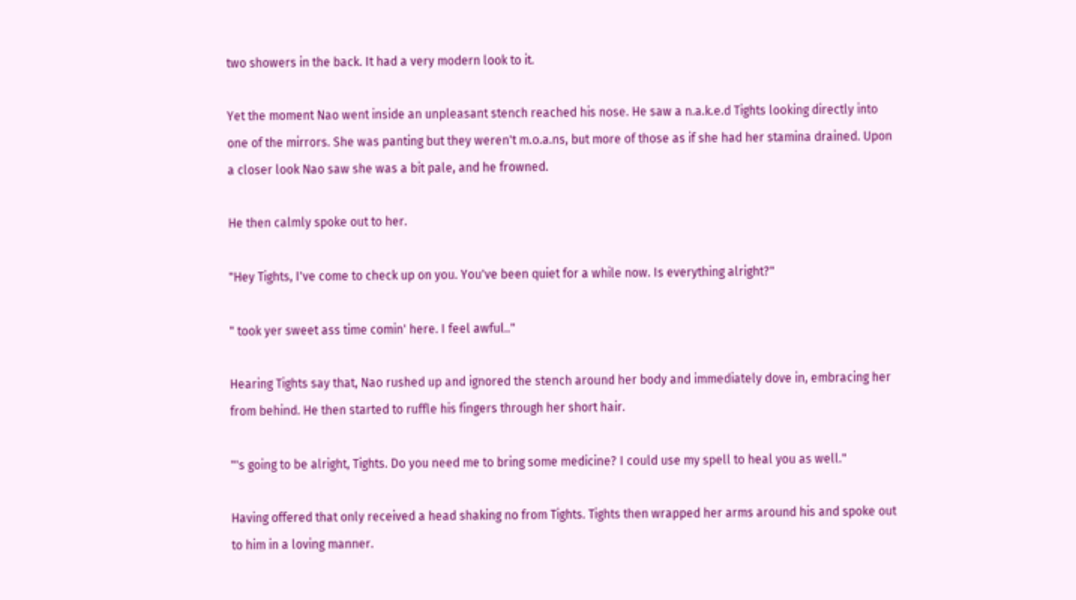two showers in the back. It had a very modern look to it.

Yet the moment Nao went inside an unpleasant stench reached his nose. He saw a n.a.k.e.d Tights looking directly into one of the mirrors. She was panting but they weren't m.o.a.ns, but more of those as if she had her stamina drained. Upon a closer look Nao saw she was a bit pale, and he frowned.

He then calmly spoke out to her.

"Hey Tights, I've come to check up on you. You've been quiet for a while now. Is everything alright?"

" took yer sweet ass time comin' here. I feel awful.."

Hearing Tights say that, Nao rushed up and ignored the stench around her body and immediately dove in, embracing her from behind. He then started to ruffle his fingers through her short hair.

"'s going to be alright, Tights. Do you need me to bring some medicine? I could use my spell to heal you as well."

Having offered that only received a head shaking no from Tights. Tights then wrapped her arms around his and spoke out to him in a loving manner.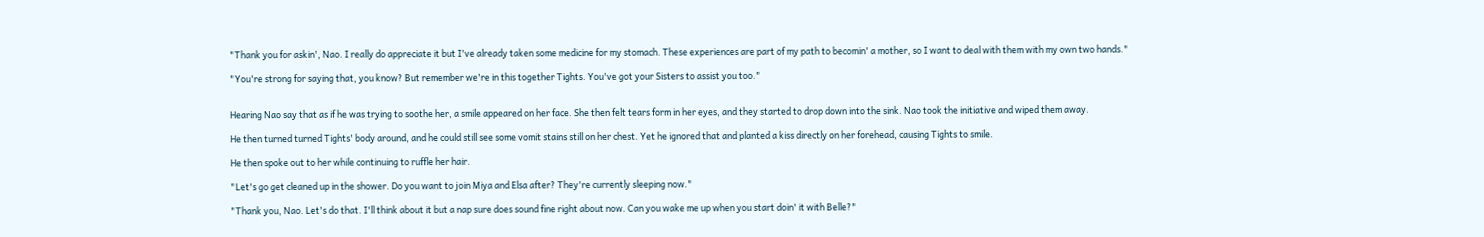"Thank you for askin', Nao. I really do appreciate it but I've already taken some medicine for my stomach. These experiences are part of my path to becomin' a mother, so I want to deal with them with my own two hands."

"You're strong for saying that, you know? But remember we're in this together Tights. You've got your Sisters to assist you too."


Hearing Nao say that as if he was trying to soothe her, a smile appeared on her face. She then felt tears form in her eyes, and they started to drop down into the sink. Nao took the initiative and wiped them away.

He then turned turned Tights' body around, and he could still see some vomit stains still on her chest. Yet he ignored that and planted a kiss directly on her forehead, causing Tights to smile.

He then spoke out to her while continuing to ruffle her hair.

"Let's go get cleaned up in the shower. Do you want to join Miya and Elsa after? They're currently sleeping now."

"Thank you, Nao. Let's do that. I'll think about it but a nap sure does sound fine right about now. Can you wake me up when you start doin' it with Belle?"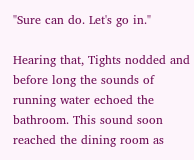"Sure can do. Let's go in."

Hearing that, Tights nodded and before long the sounds of running water echoed the bathroom. This sound soon reached the dining room as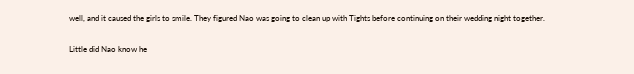well, and it caused the girls to smile. They figured Nao was going to clean up with Tights before continuing on their wedding night together.

Little did Nao know he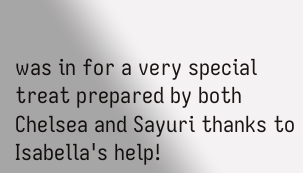was in for a very special treat prepared by both Chelsea and Sayuri thanks to Isabella's help!